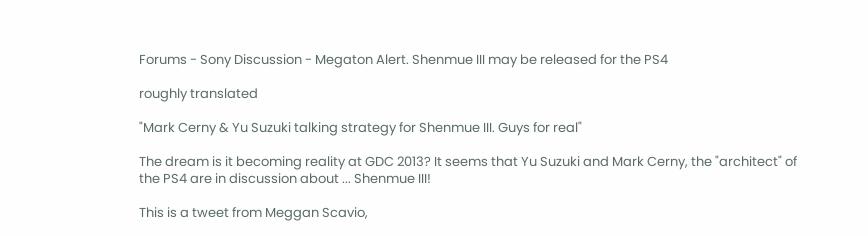Forums - Sony Discussion - Megaton Alert. Shenmue III may be released for the PS4

roughly translated

"Mark Cerny & Yu Suzuki talking strategy for Shenmue III. Guys for real"

The dream is it becoming reality at GDC 2013? It seems that Yu Suzuki and Mark Cerny, the "architect" of the PS4 are in discussion about ... Shenmue III!

This is a tweet from Meggan Scavio,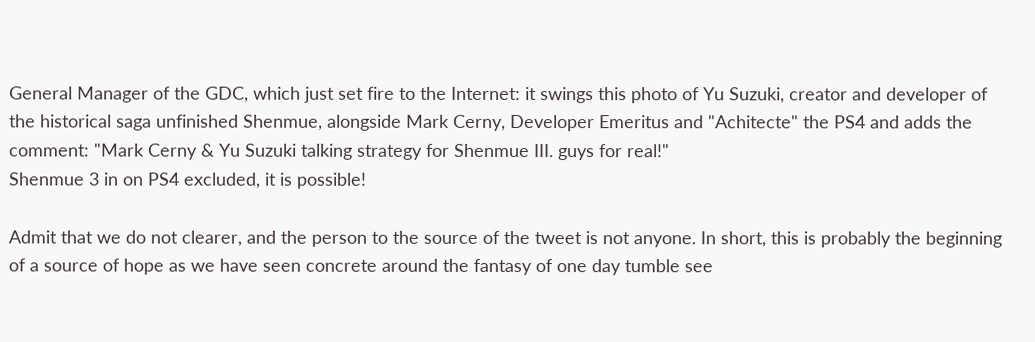General Manager of the GDC, which just set fire to the Internet: it swings this photo of Yu Suzuki, creator and developer of the historical saga unfinished Shenmue, alongside Mark Cerny, Developer Emeritus and "Achitecte" the PS4 and adds the comment: "Mark Cerny & Yu Suzuki talking strategy for Shenmue III. guys for real!"
Shenmue 3 in on PS4 excluded, it is possible!

Admit that we do not clearer, and the person to the source of the tweet is not anyone. In short, this is probably the beginning of a source of hope as we have seen concrete around the fantasy of one day tumble see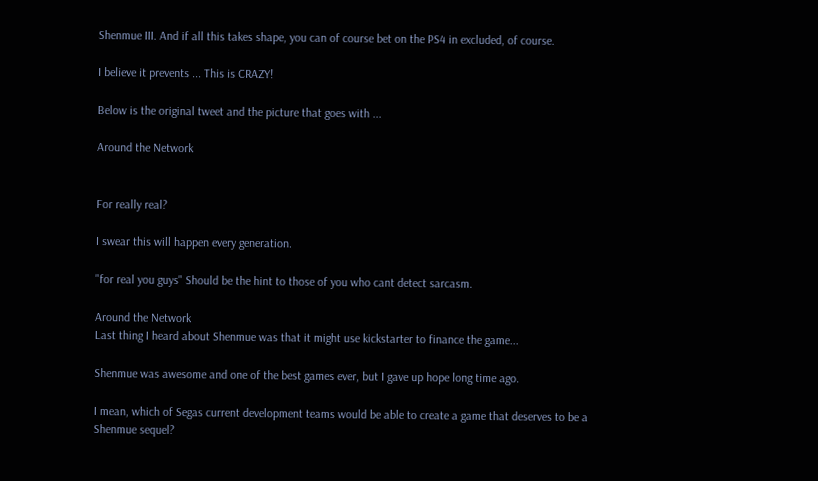Shenmue III. And if all this takes shape, you can of course bet on the PS4 in excluded, of course.

I believe it prevents ... This is CRAZY!

Below is the original tweet and the picture that goes with ...

Around the Network


For really real?

I swear this will happen every generation.

"for real you guys" Should be the hint to those of you who cant detect sarcasm.

Around the Network
Last thing I heard about Shenmue was that it might use kickstarter to finance the game...

Shenmue was awesome and one of the best games ever, but I gave up hope long time ago.

I mean, which of Segas current development teams would be able to create a game that deserves to be a Shenmue sequel?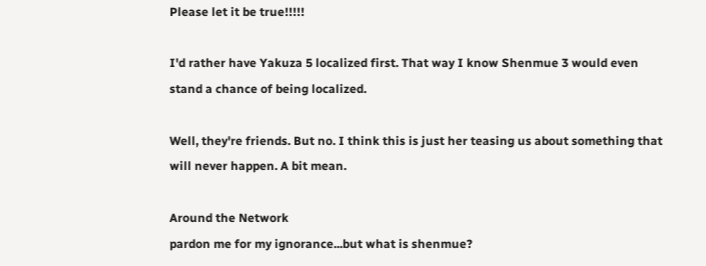Please let it be true!!!!!

I'd rather have Yakuza 5 localized first. That way I know Shenmue 3 would even stand a chance of being localized.

Well, they're friends. But no. I think this is just her teasing us about something that will never happen. A bit mean.

Around the Network
pardon me for my ignorance...but what is shenmue?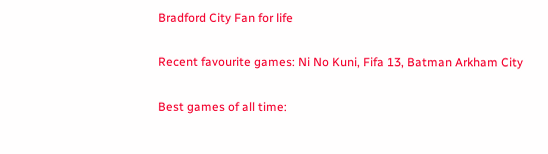Bradford City Fan for life

Recent favourite games: Ni No Kuni, Fifa 13, Batman Arkham City

Best games of all time: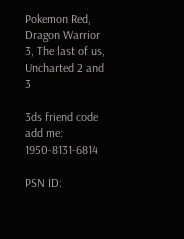Pokemon Red, Dragon Warrior 3, The last of us, Uncharted 2 and 3

3ds friend code add me: 1950-8131-6814

PSN ID: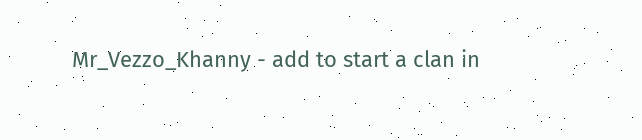Mr_Vezzo_Khanny - add to start a clan in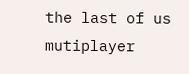the last of us mutiplayer